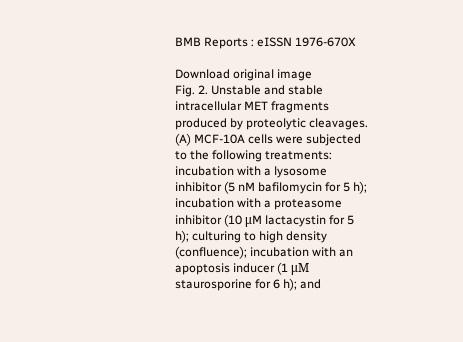BMB Reports : eISSN 1976-670X

Download original image
Fig. 2. Unstable and stable intracellular MET fragments produced by proteolytic cleavages. (A) MCF-10A cells were subjected to the following treatments: incubation with a lysosome inhibitor (5 nM bafilomycin for 5 h); incubation with a proteasome inhibitor (10 μM lactacystin for 5 h); culturing to high density (confluence); incubation with an apoptosis inducer (1 μM staurosporine for 6 h); and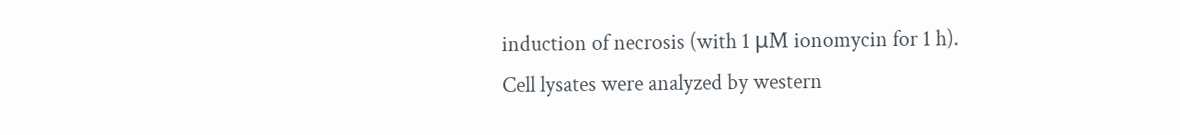induction of necrosis (with 1 μM ionomycin for 1 h). Cell lysates were analyzed by western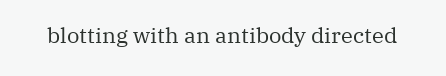blotting with an antibody directed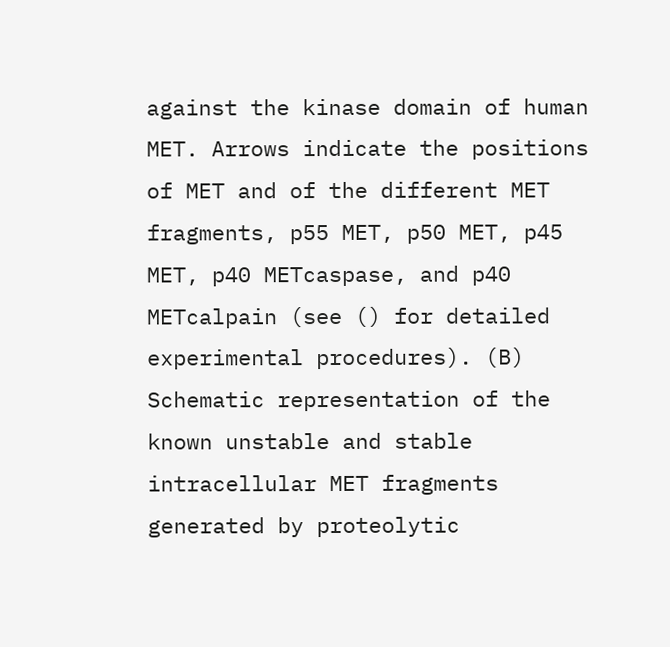against the kinase domain of human MET. Arrows indicate the positions of MET and of the different MET fragments, p55 MET, p50 MET, p45 MET, p40 METcaspase, and p40 METcalpain (see () for detailed experimental procedures). (B) Schematic representation of the known unstable and stable intracellular MET fragments generated by proteolytic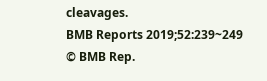cleavages.
BMB Reports 2019;52:239~249
© BMB Rep.